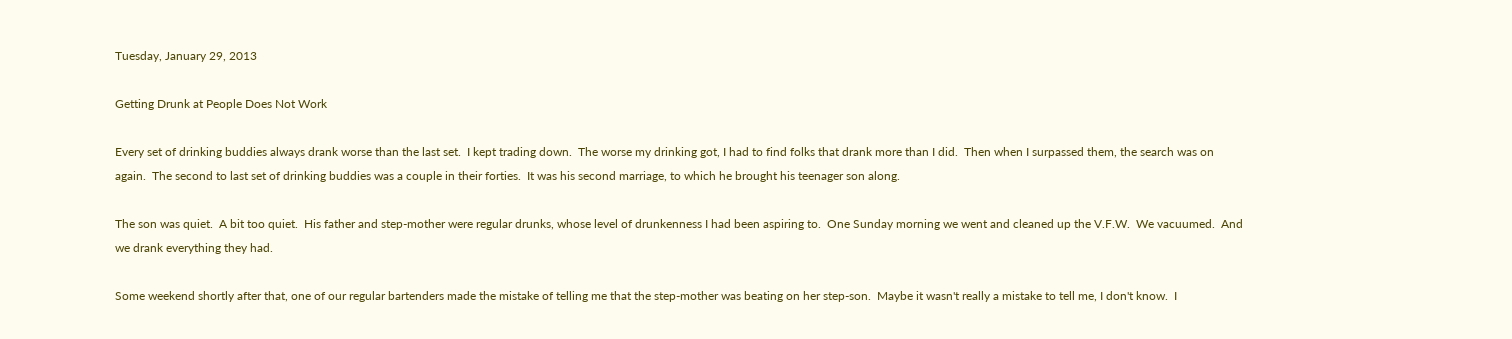Tuesday, January 29, 2013

Getting Drunk at People Does Not Work

Every set of drinking buddies always drank worse than the last set.  I kept trading down.  The worse my drinking got, I had to find folks that drank more than I did.  Then when I surpassed them, the search was on again.  The second to last set of drinking buddies was a couple in their forties.  It was his second marriage, to which he brought his teenager son along.

The son was quiet.  A bit too quiet.  His father and step-mother were regular drunks, whose level of drunkenness I had been aspiring to.  One Sunday morning we went and cleaned up the V.F.W.  We vacuumed.  And we drank everything they had.

Some weekend shortly after that, one of our regular bartenders made the mistake of telling me that the step-mother was beating on her step-son.  Maybe it wasn't really a mistake to tell me, I don't know.  I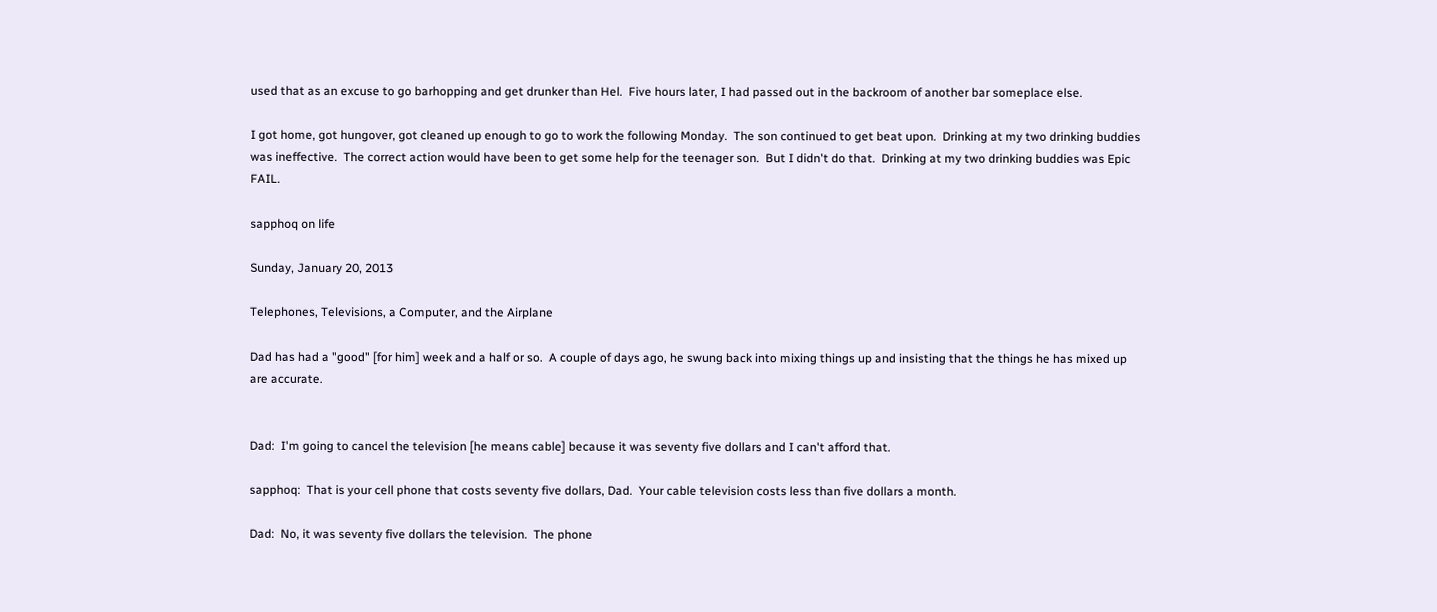used that as an excuse to go barhopping and get drunker than Hel.  Five hours later, I had passed out in the backroom of another bar someplace else.

I got home, got hungover, got cleaned up enough to go to work the following Monday.  The son continued to get beat upon.  Drinking at my two drinking buddies was ineffective.  The correct action would have been to get some help for the teenager son.  But I didn't do that.  Drinking at my two drinking buddies was Epic FAIL.

sapphoq on life

Sunday, January 20, 2013

Telephones, Televisions, a Computer, and the Airplane

Dad has had a "good" [for him] week and a half or so.  A couple of days ago, he swung back into mixing things up and insisting that the things he has mixed up are accurate.


Dad:  I'm going to cancel the television [he means cable] because it was seventy five dollars and I can't afford that.

sapphoq:  That is your cell phone that costs seventy five dollars, Dad.  Your cable television costs less than five dollars a month.

Dad:  No, it was seventy five dollars the television.  The phone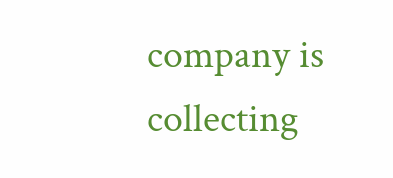company is collecting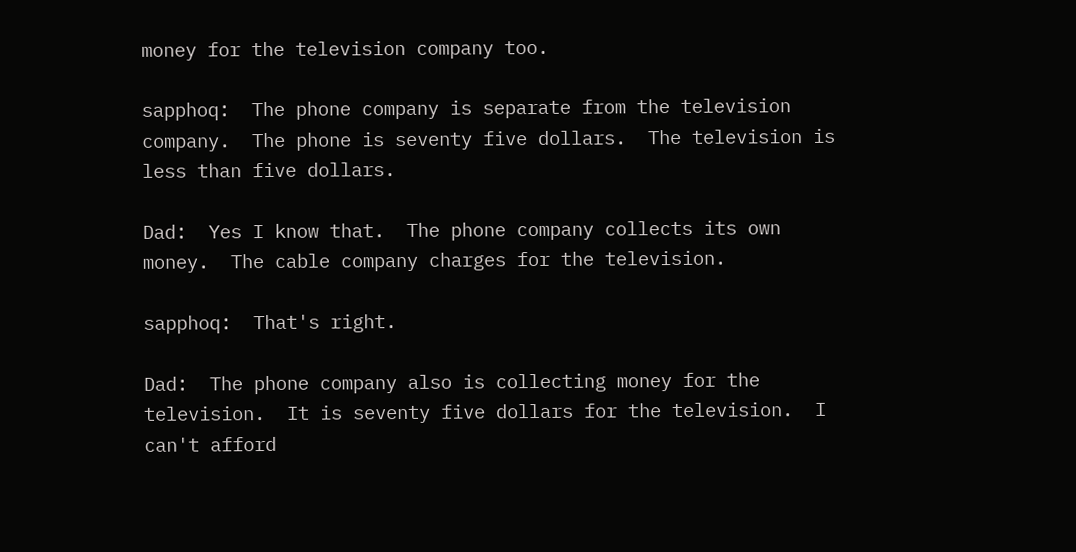money for the television company too.

sapphoq:  The phone company is separate from the television company.  The phone is seventy five dollars.  The television is less than five dollars.

Dad:  Yes I know that.  The phone company collects its own money.  The cable company charges for the television.

sapphoq:  That's right.

Dad:  The phone company also is collecting money for the television.  It is seventy five dollars for the television.  I can't afford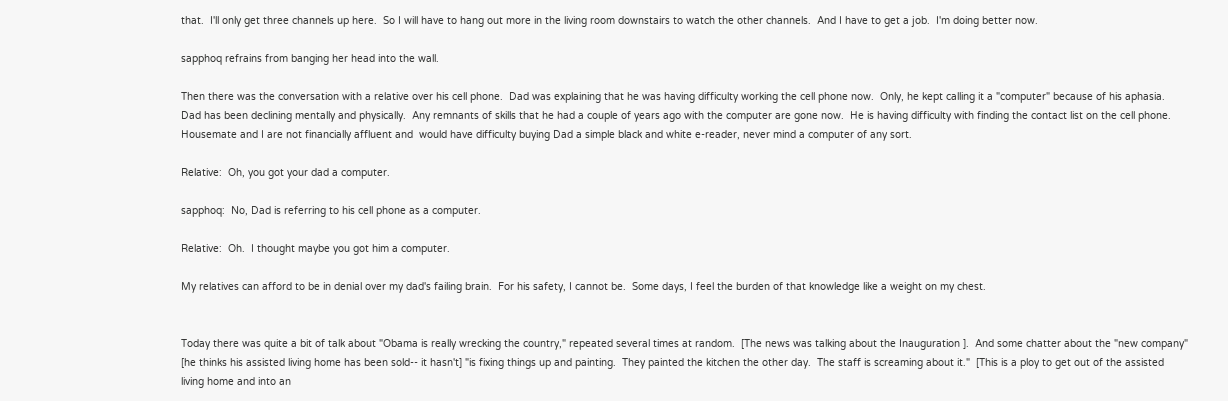that.  I'll only get three channels up here.  So I will have to hang out more in the living room downstairs to watch the other channels.  And I have to get a job.  I'm doing better now.

sapphoq refrains from banging her head into the wall.

Then there was the conversation with a relative over his cell phone.  Dad was explaining that he was having difficulty working the cell phone now.  Only, he kept calling it a "computer" because of his aphasia.  Dad has been declining mentally and physically.  Any remnants of skills that he had a couple of years ago with the computer are gone now.  He is having difficulty with finding the contact list on the cell phone.  Housemate and I are not financially affluent and  would have difficulty buying Dad a simple black and white e-reader, never mind a computer of any sort.

Relative:  Oh, you got your dad a computer.

sapphoq:  No, Dad is referring to his cell phone as a computer.

Relative:  Oh.  I thought maybe you got him a computer.

My relatives can afford to be in denial over my dad's failing brain.  For his safety, I cannot be.  Some days, I feel the burden of that knowledge like a weight on my chest.


Today there was quite a bit of talk about "Obama is really wrecking the country," repeated several times at random.  [The news was talking about the Inauguration ].  And some chatter about the "new company" [he thinks his assisted living home has been sold-- it hasn't] "is fixing things up and painting.  They painted the kitchen the other day.  The staff is screaming about it."  [This is a ploy to get out of the assisted living home and into an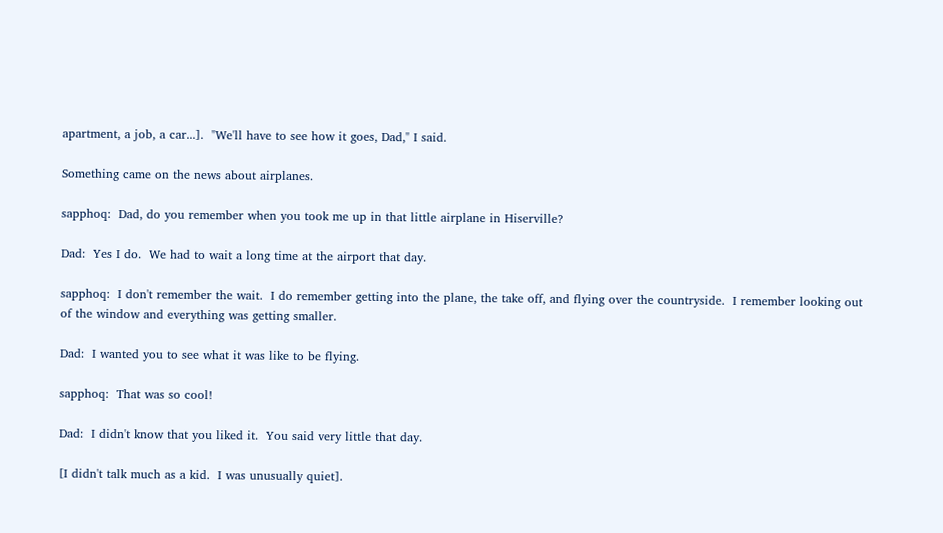apartment, a job, a car...].  "We'll have to see how it goes, Dad," I said.

Something came on the news about airplanes.

sapphoq:  Dad, do you remember when you took me up in that little airplane in Hiserville?

Dad:  Yes I do.  We had to wait a long time at the airport that day.

sapphoq:  I don't remember the wait.  I do remember getting into the plane, the take off, and flying over the countryside.  I remember looking out of the window and everything was getting smaller.

Dad:  I wanted you to see what it was like to be flying.

sapphoq:  That was so cool!

Dad:  I didn't know that you liked it.  You said very little that day.

[I didn't talk much as a kid.  I was unusually quiet].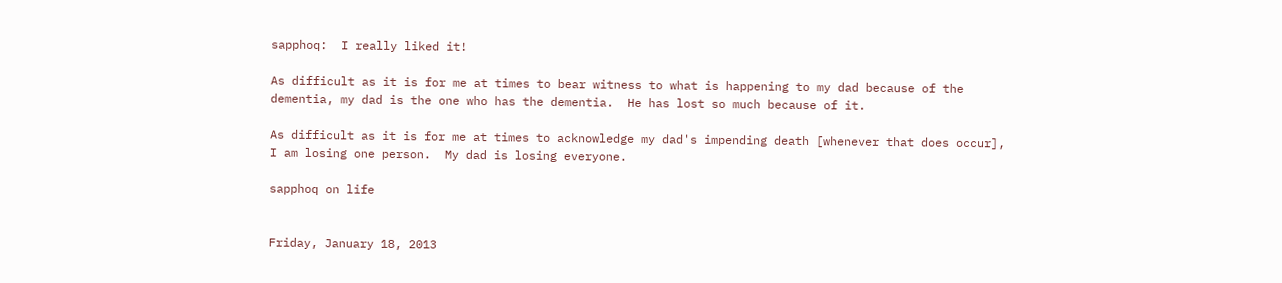sapphoq:  I really liked it!

As difficult as it is for me at times to bear witness to what is happening to my dad because of the dementia, my dad is the one who has the dementia.  He has lost so much because of it.

As difficult as it is for me at times to acknowledge my dad's impending death [whenever that does occur], I am losing one person.  My dad is losing everyone.

sapphoq on life


Friday, January 18, 2013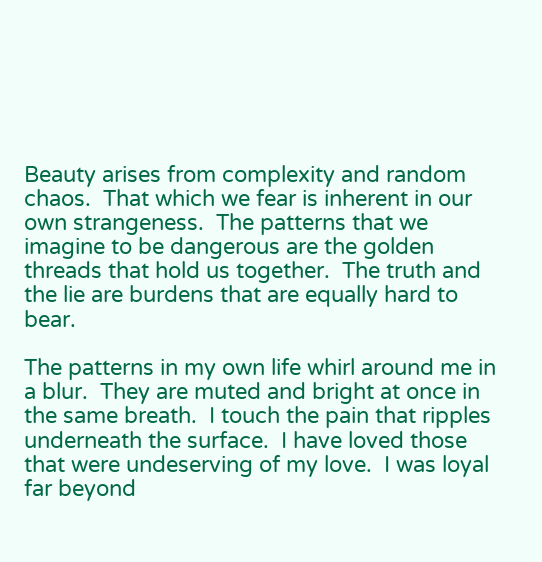Beauty arises from complexity and random chaos.  That which we fear is inherent in our own strangeness.  The patterns that we imagine to be dangerous are the golden threads that hold us together.  The truth and the lie are burdens that are equally hard to bear.

The patterns in my own life whirl around me in a blur.  They are muted and bright at once in the same breath.  I touch the pain that ripples underneath the surface.  I have loved those that were undeserving of my love.  I was loyal far beyond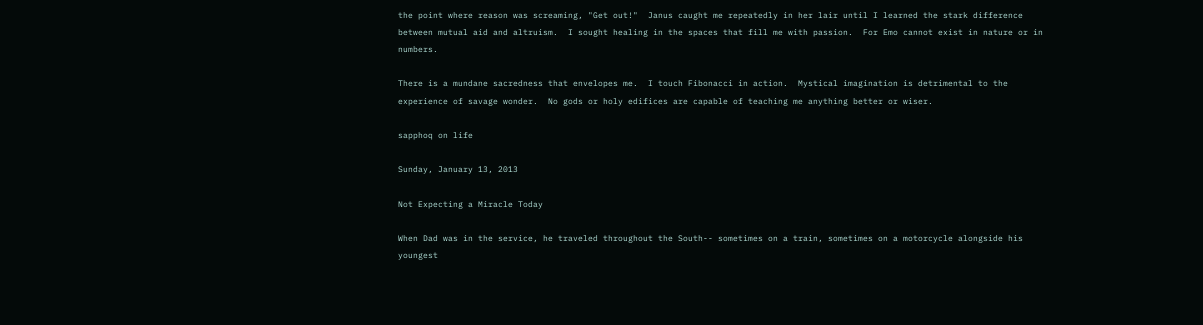the point where reason was screaming, "Get out!"  Janus caught me repeatedly in her lair until I learned the stark difference between mutual aid and altruism.  I sought healing in the spaces that fill me with passion.  For Emo cannot exist in nature or in numbers.

There is a mundane sacredness that envelopes me.  I touch Fibonacci in action.  Mystical imagination is detrimental to the experience of savage wonder.  No gods or holy edifices are capable of teaching me anything better or wiser.

sapphoq on life

Sunday, January 13, 2013

Not Expecting a Miracle Today

When Dad was in the service, he traveled throughout the South-- sometimes on a train, sometimes on a motorcycle alongside his youngest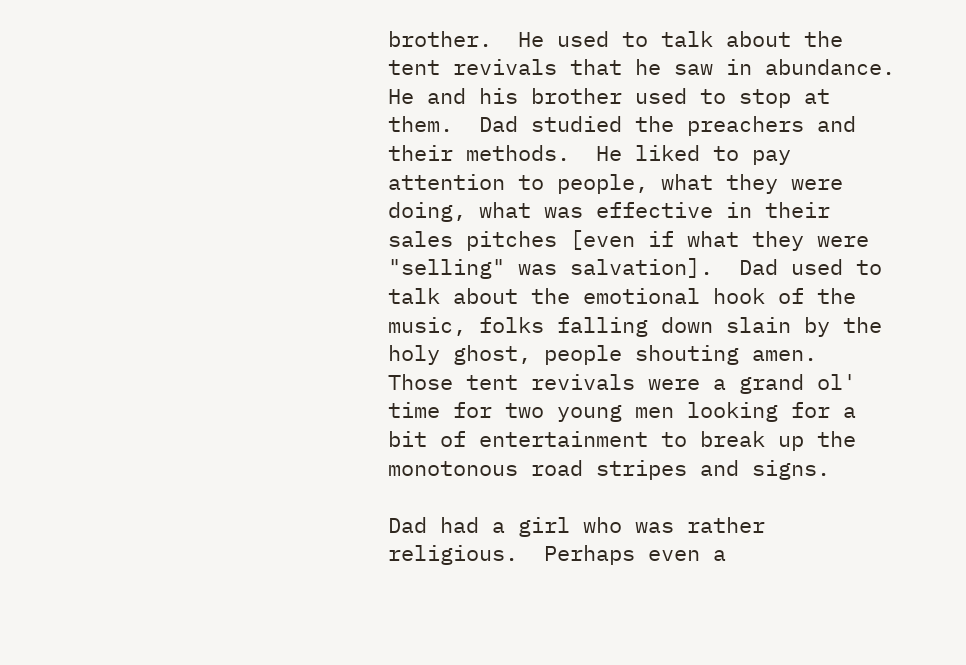brother.  He used to talk about the tent revivals that he saw in abundance.  He and his brother used to stop at them.  Dad studied the preachers and their methods.  He liked to pay attention to people, what they were doing, what was effective in their sales pitches [even if what they were "selling" was salvation].  Dad used to talk about the emotional hook of the music, folks falling down slain by the holy ghost, people shouting amen.  Those tent revivals were a grand ol' time for two young men looking for a bit of entertainment to break up the monotonous road stripes and signs.

Dad had a girl who was rather religious.  Perhaps even a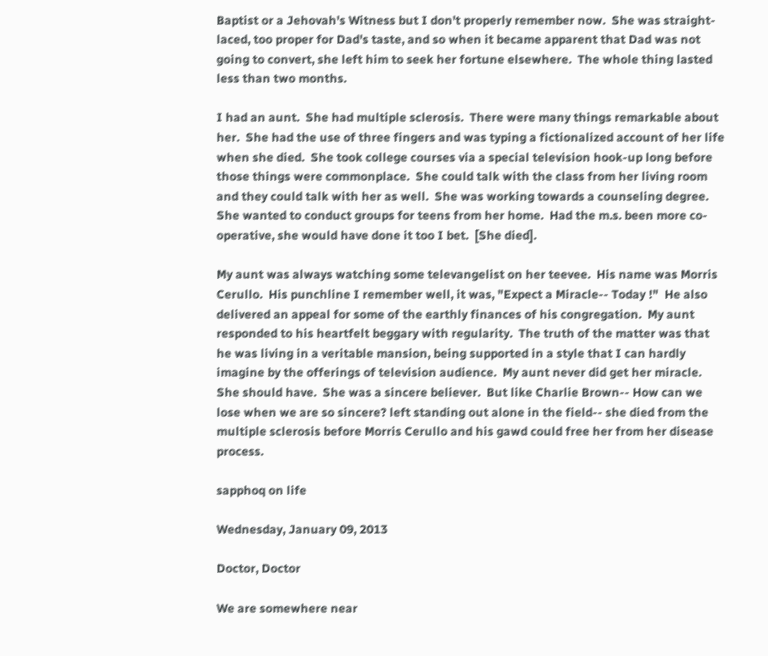Baptist or a Jehovah's Witness but I don't properly remember now.  She was straight-laced, too proper for Dad's taste, and so when it became apparent that Dad was not going to convert, she left him to seek her fortune elsewhere.  The whole thing lasted less than two months.

I had an aunt.  She had multiple sclerosis.  There were many things remarkable about her.  She had the use of three fingers and was typing a fictionalized account of her life when she died.  She took college courses via a special television hook-up long before those things were commonplace.  She could talk with the class from her living room and they could talk with her as well.  She was working towards a counseling degree.  She wanted to conduct groups for teens from her home.  Had the m.s. been more co-operative, she would have done it too I bet.  [She died].

My aunt was always watching some televangelist on her teevee.  His name was Morris Cerullo.  His punchline I remember well, it was, "Expect a Miracle-- Today !"  He also delivered an appeal for some of the earthly finances of his congregation.  My aunt responded to his heartfelt beggary with regularity.  The truth of the matter was that he was living in a veritable mansion, being supported in a style that I can hardly imagine by the offerings of television audience.  My aunt never did get her miracle.  She should have.  She was a sincere believer.  But like Charlie Brown-- How can we lose when we are so sincere? left standing out alone in the field-- she died from the multiple sclerosis before Morris Cerullo and his gawd could free her from her disease process.

sapphoq on life

Wednesday, January 09, 2013

Doctor, Doctor

We are somewhere near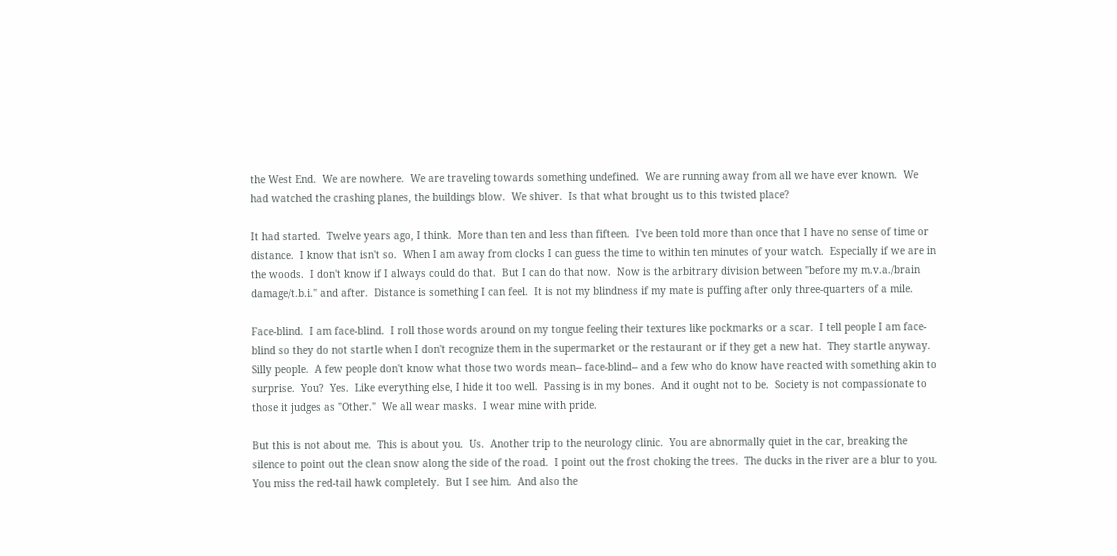the West End.  We are nowhere.  We are traveling towards something undefined.  We are running away from all we have ever known.  We had watched the crashing planes, the buildings blow.  We shiver.  Is that what brought us to this twisted place?

It had started.  Twelve years ago, I think.  More than ten and less than fifteen.  I've been told more than once that I have no sense of time or distance.  I know that isn't so.  When I am away from clocks I can guess the time to within ten minutes of your watch.  Especially if we are in the woods.  I don't know if I always could do that.  But I can do that now.  Now is the arbitrary division between "before my m.v.a./brain damage/t.b.i." and after.  Distance is something I can feel.  It is not my blindness if my mate is puffing after only three-quarters of a mile.

Face-blind.  I am face-blind.  I roll those words around on my tongue feeling their textures like pockmarks or a scar.  I tell people I am face-blind so they do not startle when I don't recognize them in the supermarket or the restaurant or if they get a new hat.  They startle anyway.  Silly people.  A few people don't know what those two words mean-- face-blind-- and a few who do know have reacted with something akin to surprise.  You?  Yes.  Like everything else, I hide it too well.  Passing is in my bones.  And it ought not to be.  Society is not compassionate to those it judges as "Other."  We all wear masks.  I wear mine with pride.

But this is not about me.  This is about you.  Us.  Another trip to the neurology clinic.  You are abnormally quiet in the car, breaking the silence to point out the clean snow along the side of the road.  I point out the frost choking the trees.  The ducks in the river are a blur to you.  You miss the red-tail hawk completely.  But I see him.  And also the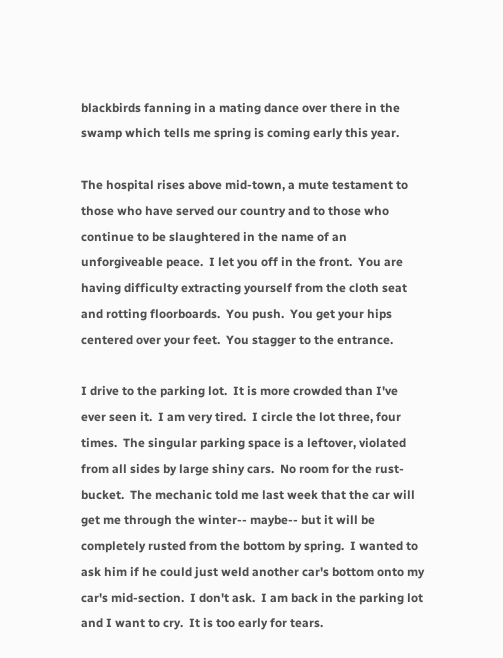blackbirds fanning in a mating dance over there in the swamp which tells me spring is coming early this year.

The hospital rises above mid-town, a mute testament to those who have served our country and to those who continue to be slaughtered in the name of an unforgiveable peace.  I let you off in the front.  You are having difficulty extracting yourself from the cloth seat and rotting floorboards.  You push.  You get your hips centered over your feet.  You stagger to the entrance.

I drive to the parking lot.  It is more crowded than I've ever seen it.  I am very tired.  I circle the lot three, four times.  The singular parking space is a leftover, violated from all sides by large shiny cars.  No room for the rust-bucket.  The mechanic told me last week that the car will get me through the winter-- maybe-- but it will be completely rusted from the bottom by spring.  I wanted to ask him if he could just weld another car's bottom onto my car's mid-section.  I don't ask.  I am back in the parking lot and I want to cry.  It is too early for tears.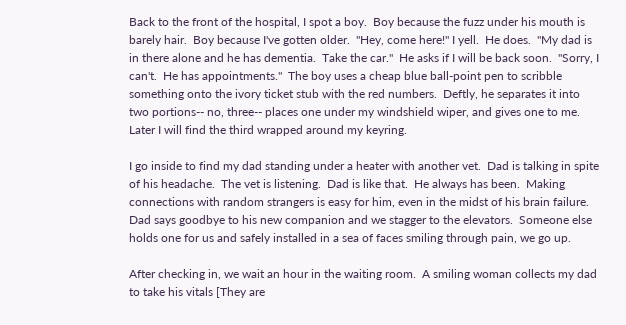Back to the front of the hospital, I spot a boy.  Boy because the fuzz under his mouth is barely hair.  Boy because I've gotten older.  "Hey, come here!" I yell.  He does.  "My dad is in there alone and he has dementia.  Take the car."  He asks if I will be back soon.  "Sorry, I can't.  He has appointments."  The boy uses a cheap blue ball-point pen to scribble something onto the ivory ticket stub with the red numbers.  Deftly, he separates it into two portions-- no, three-- places one under my windshield wiper, and gives one to me.  Later I will find the third wrapped around my keyring.

I go inside to find my dad standing under a heater with another vet.  Dad is talking in spite of his headache.  The vet is listening.  Dad is like that.  He always has been.  Making connections with random strangers is easy for him, even in the midst of his brain failure.  Dad says goodbye to his new companion and we stagger to the elevators.  Someone else holds one for us and safely installed in a sea of faces smiling through pain, we go up.

After checking in, we wait an hour in the waiting room.  A smiling woman collects my dad to take his vitals [They are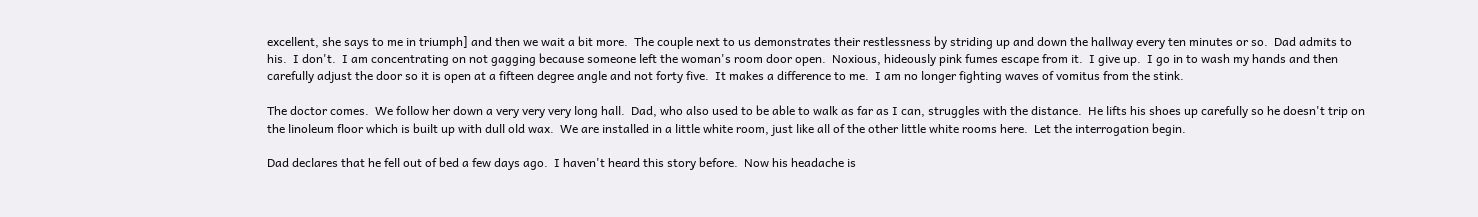excellent, she says to me in triumph] and then we wait a bit more.  The couple next to us demonstrates their restlessness by striding up and down the hallway every ten minutes or so.  Dad admits to his.  I don't.  I am concentrating on not gagging because someone left the woman's room door open.  Noxious, hideously pink fumes escape from it.  I give up.  I go in to wash my hands and then carefully adjust the door so it is open at a fifteen degree angle and not forty five.  It makes a difference to me.  I am no longer fighting waves of vomitus from the stink.

The doctor comes.  We follow her down a very very very long hall.  Dad, who also used to be able to walk as far as I can, struggles with the distance.  He lifts his shoes up carefully so he doesn't trip on the linoleum floor which is built up with dull old wax.  We are installed in a little white room, just like all of the other little white rooms here.  Let the interrogation begin.

Dad declares that he fell out of bed a few days ago.  I haven't heard this story before.  Now his headache is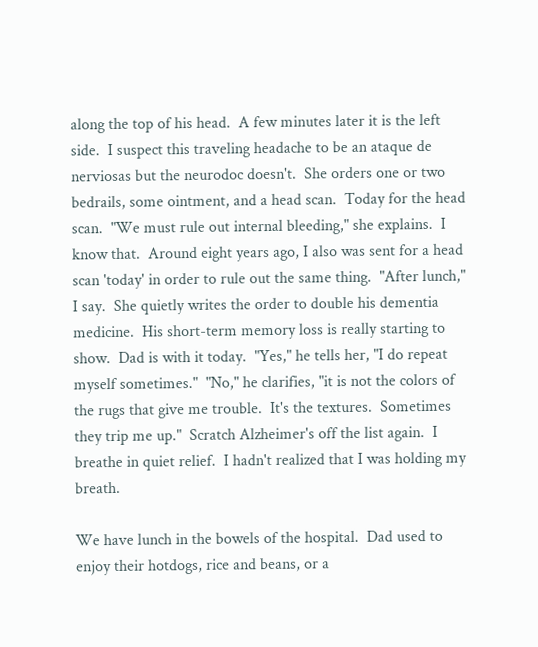along the top of his head.  A few minutes later it is the left side.  I suspect this traveling headache to be an ataque de nerviosas but the neurodoc doesn't.  She orders one or two bedrails, some ointment, and a head scan.  Today for the head scan.  "We must rule out internal bleeding," she explains.  I know that.  Around eight years ago, I also was sent for a head scan 'today' in order to rule out the same thing.  "After lunch," I say.  She quietly writes the order to double his dementia medicine.  His short-term memory loss is really starting to show.  Dad is with it today.  "Yes," he tells her, "I do repeat myself sometimes."  "No," he clarifies, "it is not the colors of the rugs that give me trouble.  It's the textures.  Sometimes they trip me up."  Scratch Alzheimer's off the list again.  I breathe in quiet relief.  I hadn't realized that I was holding my breath.

We have lunch in the bowels of the hospital.  Dad used to enjoy their hotdogs, rice and beans, or a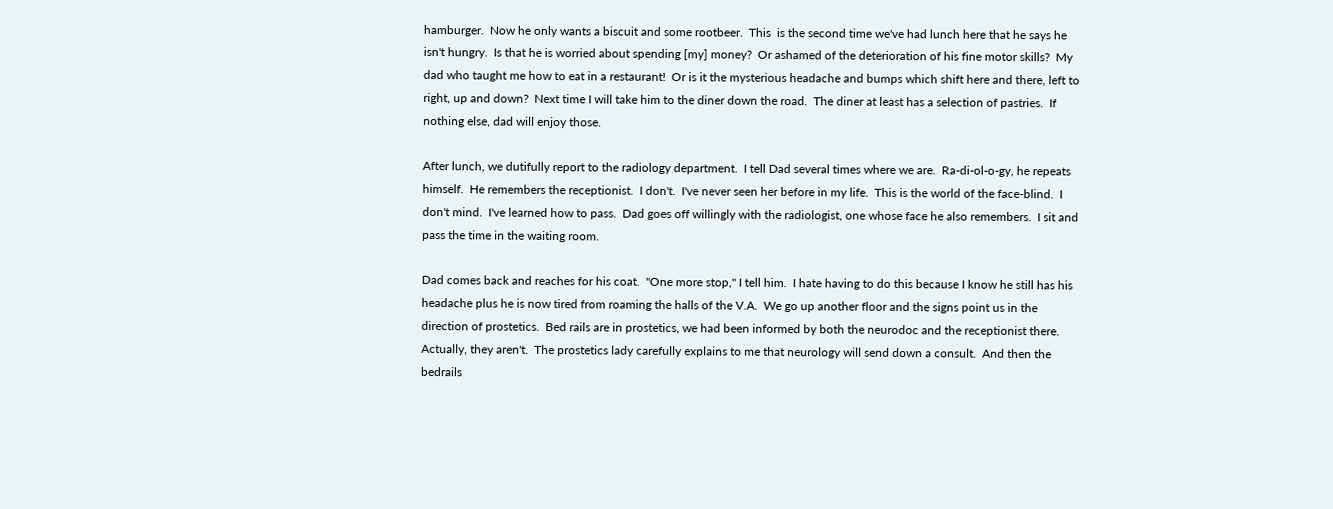hamburger.  Now he only wants a biscuit and some rootbeer.  This  is the second time we've had lunch here that he says he isn't hungry.  Is that he is worried about spending [my] money?  Or ashamed of the deterioration of his fine motor skills?  My dad who taught me how to eat in a restaurant!  Or is it the mysterious headache and bumps which shift here and there, left to right, up and down?  Next time I will take him to the diner down the road.  The diner at least has a selection of pastries.  If nothing else, dad will enjoy those.

After lunch, we dutifully report to the radiology department.  I tell Dad several times where we are.  Ra-di-ol-o-gy, he repeats himself.  He remembers the receptionist.  I don't.  I've never seen her before in my life.  This is the world of the face-blind.  I don't mind.  I've learned how to pass.  Dad goes off willingly with the radiologist, one whose face he also remembers.  I sit and pass the time in the waiting room.

Dad comes back and reaches for his coat.  "One more stop," I tell him.  I hate having to do this because I know he still has his headache plus he is now tired from roaming the halls of the V.A.  We go up another floor and the signs point us in the direction of prostetics.  Bed rails are in prostetics, we had been informed by both the neurodoc and the receptionist there.  Actually, they aren't.  The prostetics lady carefully explains to me that neurology will send down a consult.  And then the bedrails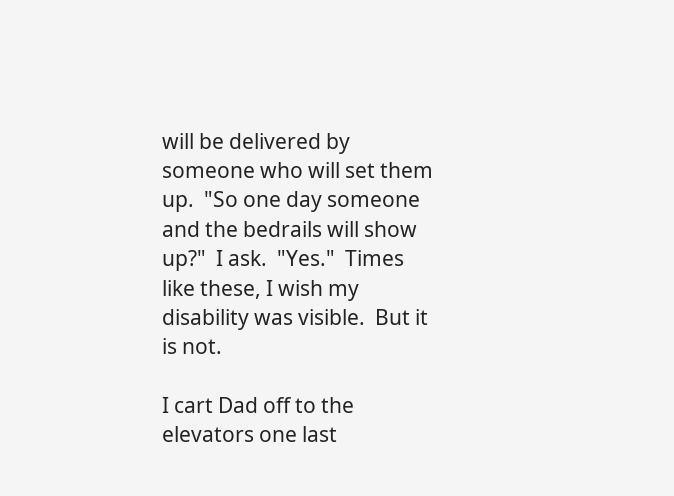will be delivered by someone who will set them up.  "So one day someone and the bedrails will show up?"  I ask.  "Yes."  Times like these, I wish my disability was visible.  But it is not.

I cart Dad off to the elevators one last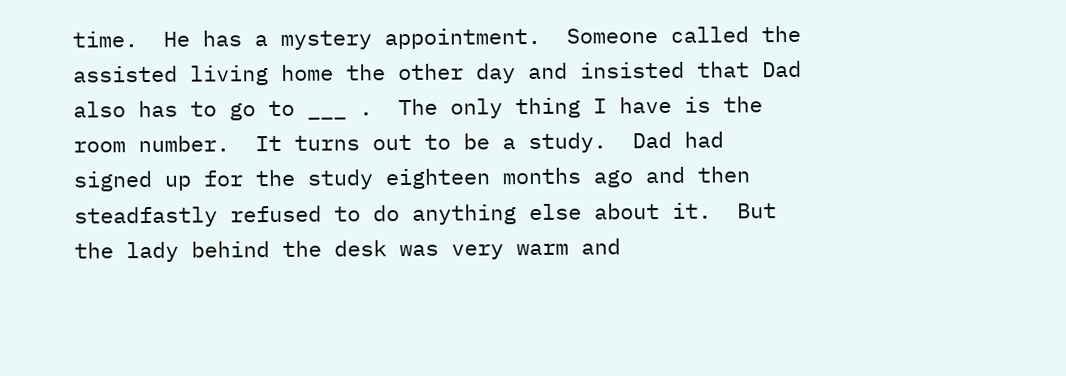time.  He has a mystery appointment.  Someone called the assisted living home the other day and insisted that Dad also has to go to ___ .  The only thing I have is the room number.  It turns out to be a study.  Dad had signed up for the study eighteen months ago and then steadfastly refused to do anything else about it.  But the lady behind the desk was very warm and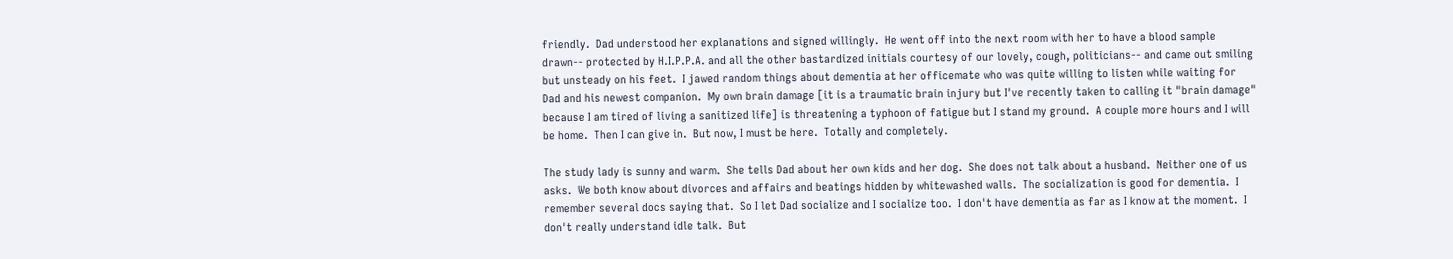friendly.  Dad understood her explanations and signed willingly.  He went off into the next room with her to have a blood sample drawn-- protected by H.I.P.P.A. and all the other bastardized initials courtesy of our lovely, cough, politicians-- and came out smiling but unsteady on his feet.  I jawed random things about dementia at her officemate who was quite willing to listen while waiting for Dad and his newest companion.  My own brain damage [it is a traumatic brain injury but I've recently taken to calling it "brain damage" because I am tired of living a sanitized life] is threatening a typhoon of fatigue but I stand my ground.  A couple more hours and I will be home.  Then I can give in.  But now, I must be here.  Totally and completely.

The study lady is sunny and warm.  She tells Dad about her own kids and her dog.  She does not talk about a husband.  Neither one of us asks.  We both know about divorces and affairs and beatings hidden by whitewashed walls.  The socialization is good for dementia.  I remember several docs saying that.  So I let Dad socialize and I socialize too.  I don't have dementia as far as I know at the moment.  I don't really understand idle talk.  But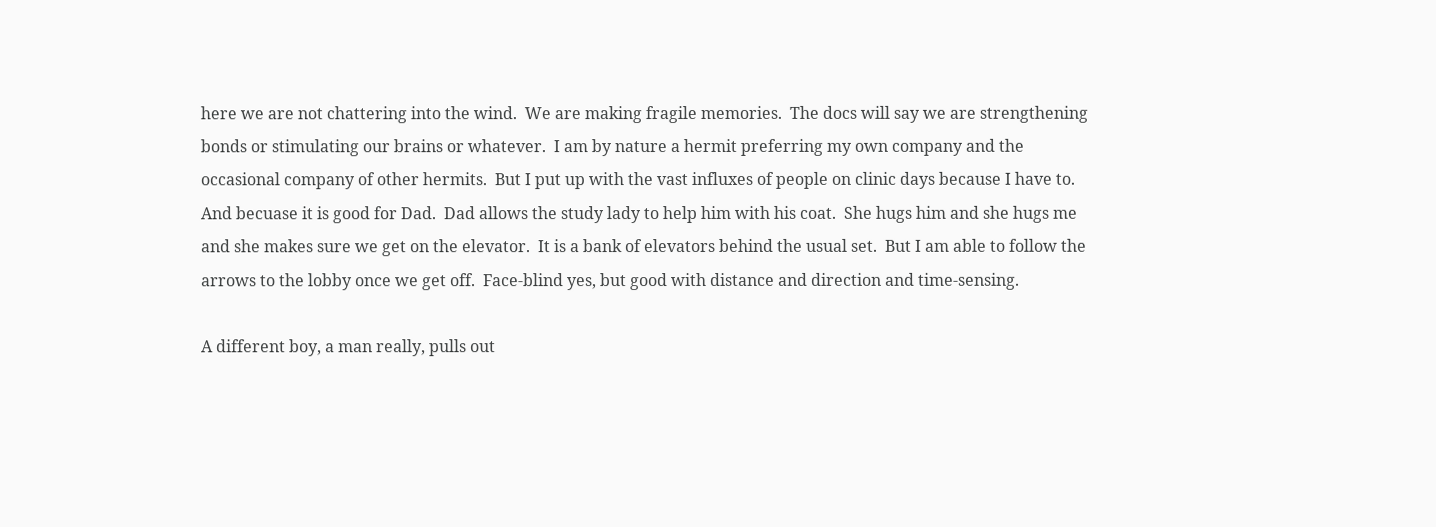here we are not chattering into the wind.  We are making fragile memories.  The docs will say we are strengthening bonds or stimulating our brains or whatever.  I am by nature a hermit preferring my own company and the occasional company of other hermits.  But I put up with the vast influxes of people on clinic days because I have to.  And becuase it is good for Dad.  Dad allows the study lady to help him with his coat.  She hugs him and she hugs me and she makes sure we get on the elevator.  It is a bank of elevators behind the usual set.  But I am able to follow the arrows to the lobby once we get off.  Face-blind yes, but good with distance and direction and time-sensing.

A different boy, a man really, pulls out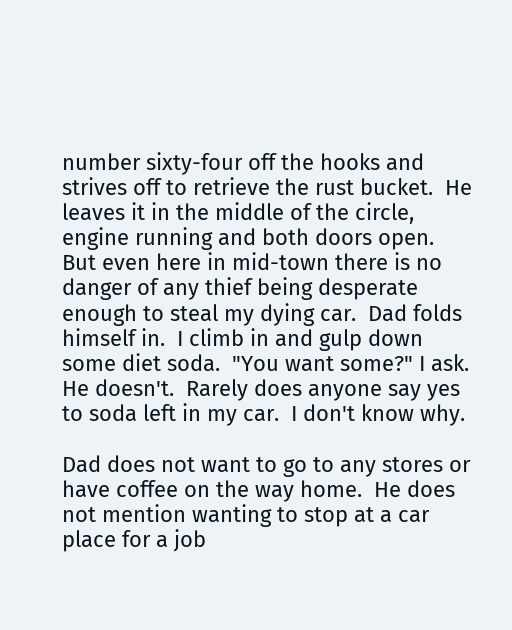number sixty-four off the hooks and strives off to retrieve the rust bucket.  He leaves it in the middle of the circle, engine running and both doors open.  But even here in mid-town there is no danger of any thief being desperate enough to steal my dying car.  Dad folds himself in.  I climb in and gulp down some diet soda.  "You want some?" I ask.  He doesn't.  Rarely does anyone say yes to soda left in my car.  I don't know why.

Dad does not want to go to any stores or have coffee on the way home.  He does not mention wanting to stop at a car place for a job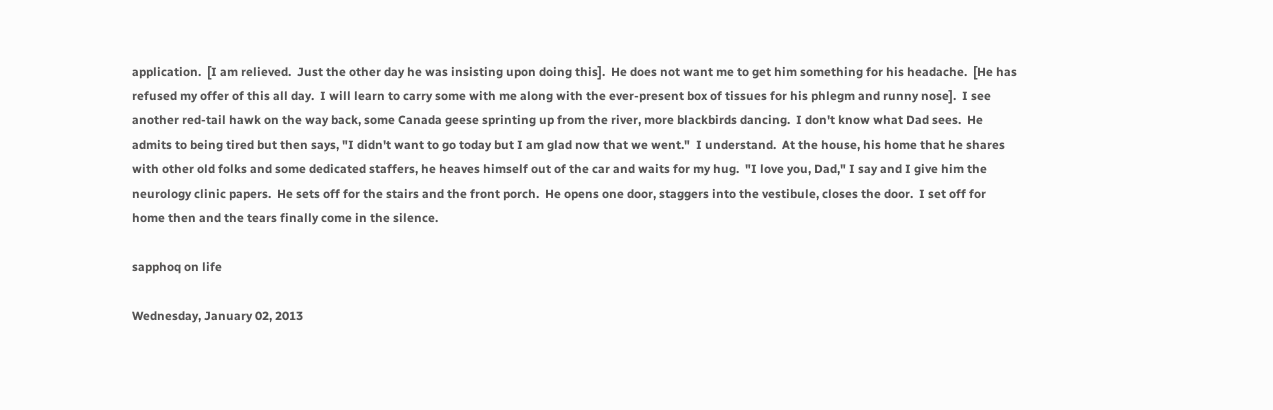application.  [I am relieved.  Just the other day he was insisting upon doing this].  He does not want me to get him something for his headache.  [He has refused my offer of this all day.  I will learn to carry some with me along with the ever-present box of tissues for his phlegm and runny nose].  I see another red-tail hawk on the way back, some Canada geese sprinting up from the river, more blackbirds dancing.  I don't know what Dad sees.  He admits to being tired but then says, "I didn't want to go today but I am glad now that we went."  I understand.  At the house, his home that he shares with other old folks and some dedicated staffers, he heaves himself out of the car and waits for my hug.  "I love you, Dad," I say and I give him the neurology clinic papers.  He sets off for the stairs and the front porch.  He opens one door, staggers into the vestibule, closes the door.  I set off for home then and the tears finally come in the silence.

sapphoq on life

Wednesday, January 02, 2013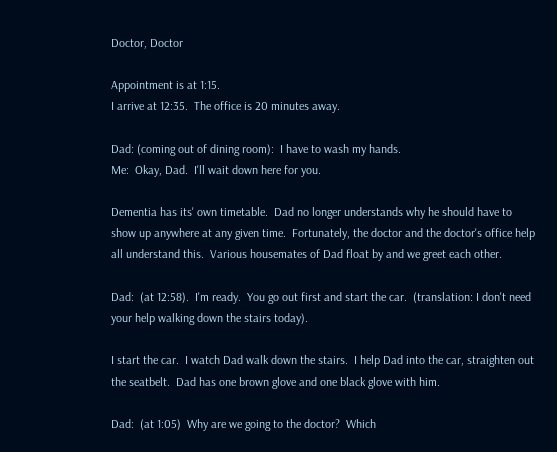Doctor, Doctor

Appointment is at 1:15.
I arrive at 12:35.  The office is 20 minutes away.

Dad: (coming out of dining room):  I have to wash my hands.
Me:  Okay, Dad.  I'll wait down here for you.

Dementia has its' own timetable.  Dad no longer understands why he should have to show up anywhere at any given time.  Fortunately, the doctor and the doctor's office help all understand this.  Various housemates of Dad float by and we greet each other.

Dad:  (at 12:58).  I'm ready.  You go out first and start the car.  (translation: I don't need your help walking down the stairs today).

I start the car.  I watch Dad walk down the stairs.  I help Dad into the car, straighten out the seatbelt.  Dad has one brown glove and one black glove with him.

Dad:  (at 1:05)  Why are we going to the doctor?  Which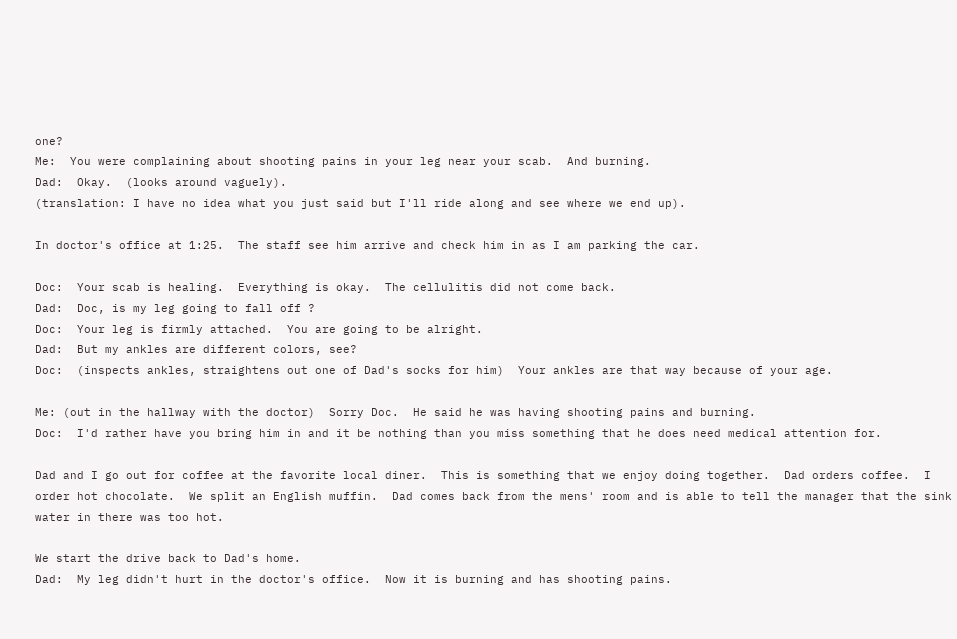one?
Me:  You were complaining about shooting pains in your leg near your scab.  And burning.
Dad:  Okay.  (looks around vaguely).
(translation: I have no idea what you just said but I'll ride along and see where we end up).

In doctor's office at 1:25.  The staff see him arrive and check him in as I am parking the car.

Doc:  Your scab is healing.  Everything is okay.  The cellulitis did not come back.
Dad:  Doc, is my leg going to fall off ?
Doc:  Your leg is firmly attached.  You are going to be alright.
Dad:  But my ankles are different colors, see?
Doc:  (inspects ankles, straightens out one of Dad's socks for him)  Your ankles are that way because of your age.

Me: (out in the hallway with the doctor)  Sorry Doc.  He said he was having shooting pains and burning.
Doc:  I'd rather have you bring him in and it be nothing than you miss something that he does need medical attention for.

Dad and I go out for coffee at the favorite local diner.  This is something that we enjoy doing together.  Dad orders coffee.  I order hot chocolate.  We split an English muffin.  Dad comes back from the mens' room and is able to tell the manager that the sink water in there was too hot.

We start the drive back to Dad's home.
Dad:  My leg didn't hurt in the doctor's office.  Now it is burning and has shooting pains.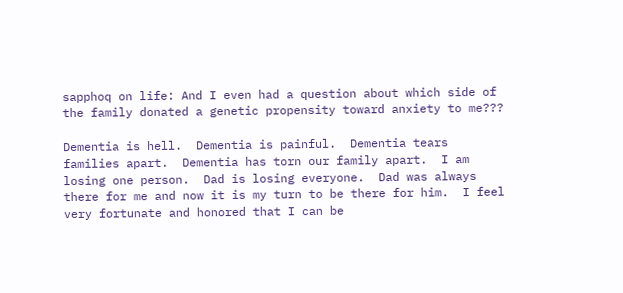sapphoq on life: And I even had a question about which side of the family donated a genetic propensity toward anxiety to me???

Dementia is hell.  Dementia is painful.  Dementia tears families apart.  Dementia has torn our family apart.  I am losing one person.  Dad is losing everyone.  Dad was always there for me and now it is my turn to be there for him.  I feel very fortunate and honored that I can be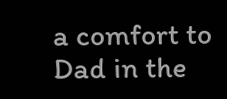a comfort to Dad in the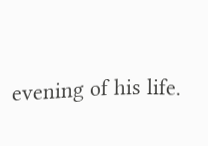evening of his life.